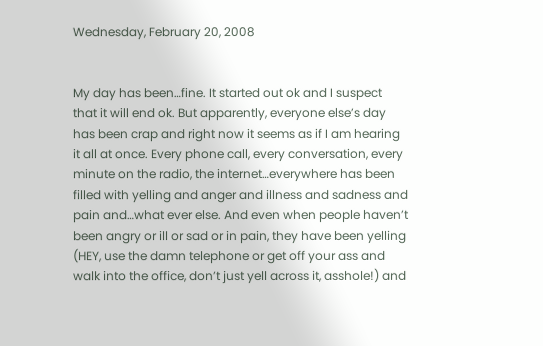Wednesday, February 20, 2008


My day has been…fine. It started out ok and I suspect that it will end ok. But apparently, everyone else’s day has been crap and right now it seems as if I am hearing it all at once. Every phone call, every conversation, every minute on the radio, the internet…everywhere has been filled with yelling and anger and illness and sadness and pain and…what ever else. And even when people haven’t been angry or ill or sad or in pain, they have been yelling (HEY, use the damn telephone or get off your ass and walk into the office, don’t just yell across it, asshole!) and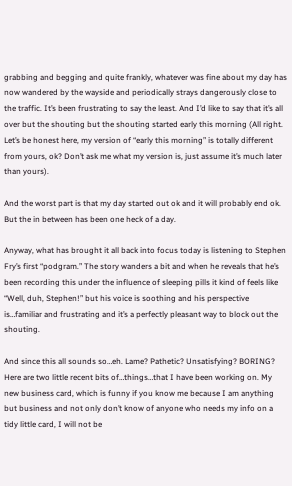grabbing and begging and quite frankly, whatever was fine about my day has now wandered by the wayside and periodically strays dangerously close to the traffic. It’s been frustrating to say the least. And I’d like to say that it’s all over but the shouting but the shouting started early this morning (All right. Let’s be honest here, my version of “early this morning” is totally different from yours, ok? Don’t ask me what my version is, just assume it’s much later than yours).

And the worst part is that my day started out ok and it will probably end ok. But the in between has been one heck of a day.

Anyway, what has brought it all back into focus today is listening to Stephen Fry’s first “podgram.” The story wanders a bit and when he reveals that he’s been recording this under the influence of sleeping pills it kind of feels like “Well, duh, Stephen!” but his voice is soothing and his perspective is…familiar and frustrating and it’s a perfectly pleasant way to block out the shouting.

And since this all sounds so…eh. Lame? Pathetic? Unsatisfying? BORING? Here are two little recent bits of…things…that I have been working on. My new business card, which is funny if you know me because I am anything but business and not only don’t know of anyone who needs my info on a tidy little card, I will not be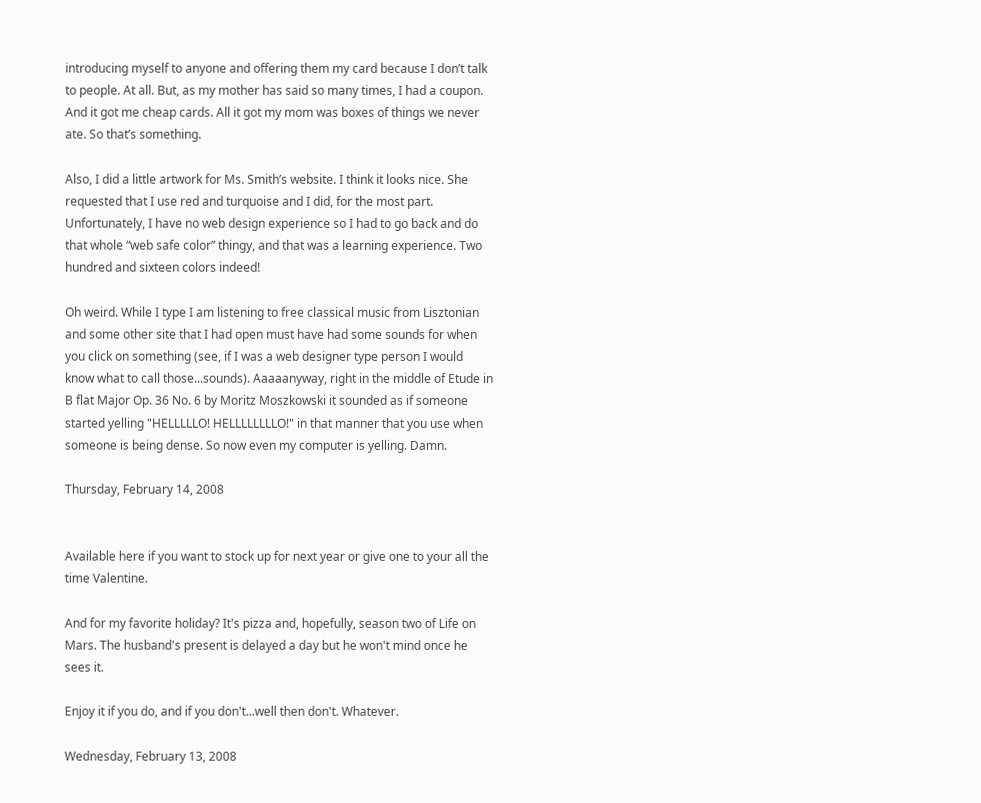introducing myself to anyone and offering them my card because I don’t talk to people. At all. But, as my mother has said so many times, I had a coupon. And it got me cheap cards. All it got my mom was boxes of things we never ate. So that’s something.

Also, I did a little artwork for Ms. Smith’s website. I think it looks nice. She requested that I use red and turquoise and I did, for the most part. Unfortunately, I have no web design experience so I had to go back and do that whole “web safe color” thingy, and that was a learning experience. Two hundred and sixteen colors indeed!

Oh weird. While I type I am listening to free classical music from Lisztonian and some other site that I had open must have had some sounds for when you click on something (see, if I was a web designer type person I would know what to call those...sounds). Aaaaanyway, right in the middle of Etude in B flat Major Op. 36 No. 6 by Moritz Moszkowski it sounded as if someone started yelling "HELLLLLO! HELLLLLLLLO!" in that manner that you use when someone is being dense. So now even my computer is yelling. Damn.

Thursday, February 14, 2008


Available here if you want to stock up for next year or give one to your all the time Valentine.

And for my favorite holiday? It's pizza and, hopefully, season two of Life on Mars. The husband's present is delayed a day but he won't mind once he sees it.

Enjoy it if you do, and if you don't...well then don't. Whatever.

Wednesday, February 13, 2008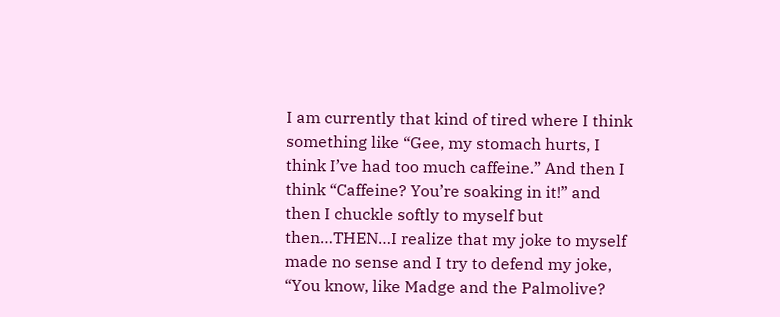I am currently that kind of tired where I think something like “Gee, my stomach hurts, I think I’ve had too much caffeine.” And then I think “Caffeine? You’re soaking in it!” and then I chuckle softly to myself but then…THEN…I realize that my joke to myself made no sense and I try to defend my joke, “You know, like Madge and the Palmolive?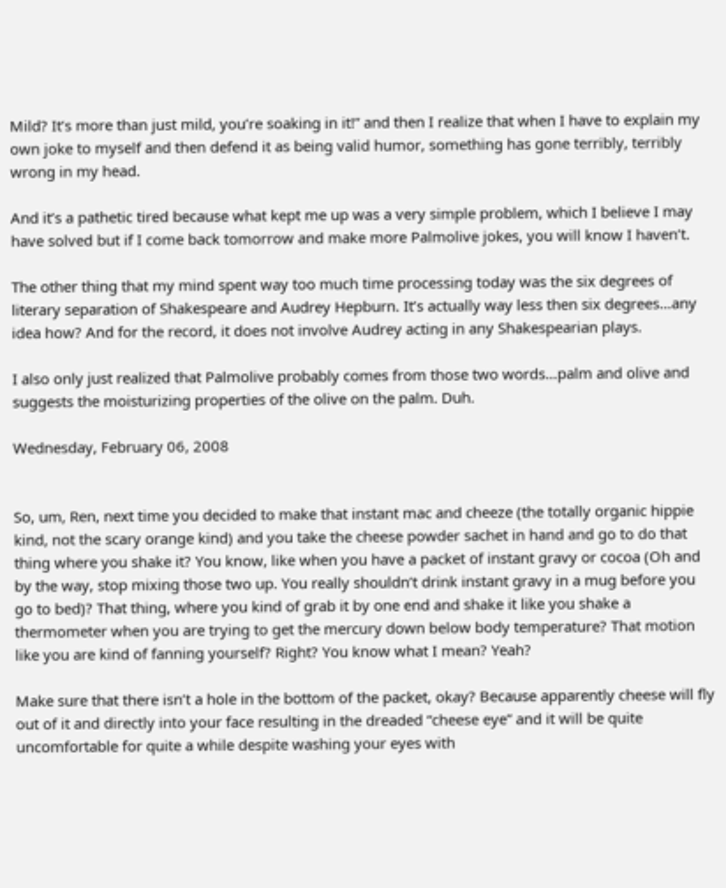Mild? It’s more than just mild, you’re soaking in it!” and then I realize that when I have to explain my own joke to myself and then defend it as being valid humor, something has gone terribly, terribly wrong in my head.

And it’s a pathetic tired because what kept me up was a very simple problem, which I believe I may have solved but if I come back tomorrow and make more Palmolive jokes, you will know I haven’t.

The other thing that my mind spent way too much time processing today was the six degrees of literary separation of Shakespeare and Audrey Hepburn. It’s actually way less then six degrees…any idea how? And for the record, it does not involve Audrey acting in any Shakespearian plays.

I also only just realized that Palmolive probably comes from those two words…palm and olive and suggests the moisturizing properties of the olive on the palm. Duh.

Wednesday, February 06, 2008


So, um, Ren, next time you decided to make that instant mac and cheeze (the totally organic hippie kind, not the scary orange kind) and you take the cheese powder sachet in hand and go to do that thing where you shake it? You know, like when you have a packet of instant gravy or cocoa (Oh and by the way, stop mixing those two up. You really shouldn’t drink instant gravy in a mug before you go to bed)? That thing, where you kind of grab it by one end and shake it like you shake a thermometer when you are trying to get the mercury down below body temperature? That motion like you are kind of fanning yourself? Right? You know what I mean? Yeah?

Make sure that there isn’t a hole in the bottom of the packet, okay? Because apparently cheese will fly out of it and directly into your face resulting in the dreaded “cheese eye” and it will be quite uncomfortable for quite a while despite washing your eyes with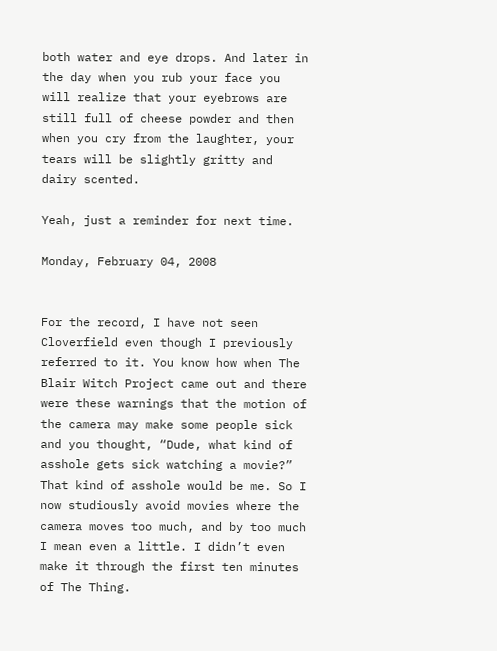both water and eye drops. And later in the day when you rub your face you will realize that your eyebrows are still full of cheese powder and then when you cry from the laughter, your tears will be slightly gritty and dairy scented.

Yeah, just a reminder for next time.

Monday, February 04, 2008


For the record, I have not seen Cloverfield even though I previously referred to it. You know how when The Blair Witch Project came out and there were these warnings that the motion of the camera may make some people sick and you thought, “Dude, what kind of asshole gets sick watching a movie?” That kind of asshole would be me. So I now studiously avoid movies where the camera moves too much, and by too much I mean even a little. I didn’t even make it through the first ten minutes of The Thing.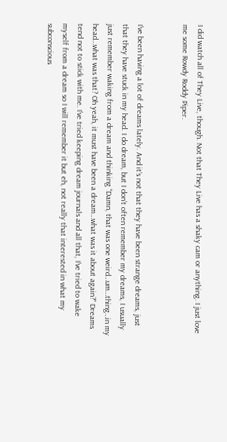I did watch all of They Live, though. Not that They Live has a shaky cam or anything. I just love me some Rowdy Roddy Piper.


I’ve been having a lot of dreams lately. And it’s not that they have been strange dreams, just that they have stuck in my head. I do dream, but I don’t often remember my dreams, I usually just remember waking from a dream and thinking “Damn, that was one weird…um…thing…in my head…what was that? Oh yeah, it must have been a dream…what was it about again?” Dreams tend not to stick with me. I’ve tried keeping dream journals and all that, I’ve tried to wake myself from a dream so I will remember it but eh, not really that interested in what my subconscious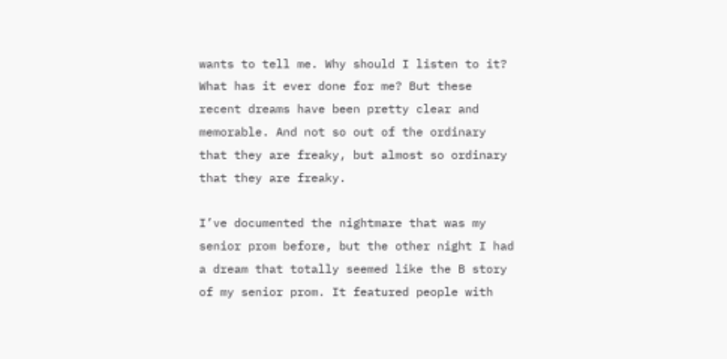wants to tell me. Why should I listen to it? What has it ever done for me? But these recent dreams have been pretty clear and memorable. And not so out of the ordinary that they are freaky, but almost so ordinary that they are freaky.

I’ve documented the nightmare that was my senior prom before, but the other night I had a dream that totally seemed like the B story of my senior prom. It featured people with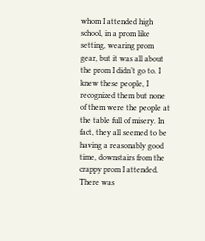whom I attended high school, in a prom like setting, wearing prom gear, but it was all about the prom I didn’t go to. I knew these people, I recognized them but none of them were the people at the table full of misery. In fact, they all seemed to be having a reasonably good time, downstairs from the crappy prom I attended. There was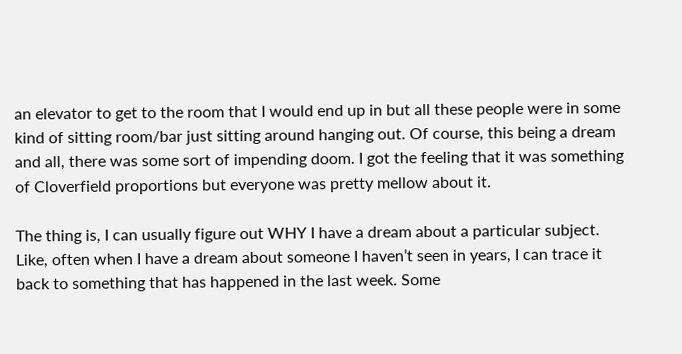an elevator to get to the room that I would end up in but all these people were in some kind of sitting room/bar just sitting around hanging out. Of course, this being a dream and all, there was some sort of impending doom. I got the feeling that it was something of Cloverfield proportions but everyone was pretty mellow about it.

The thing is, I can usually figure out WHY I have a dream about a particular subject. Like, often when I have a dream about someone I haven’t seen in years, I can trace it back to something that has happened in the last week. Some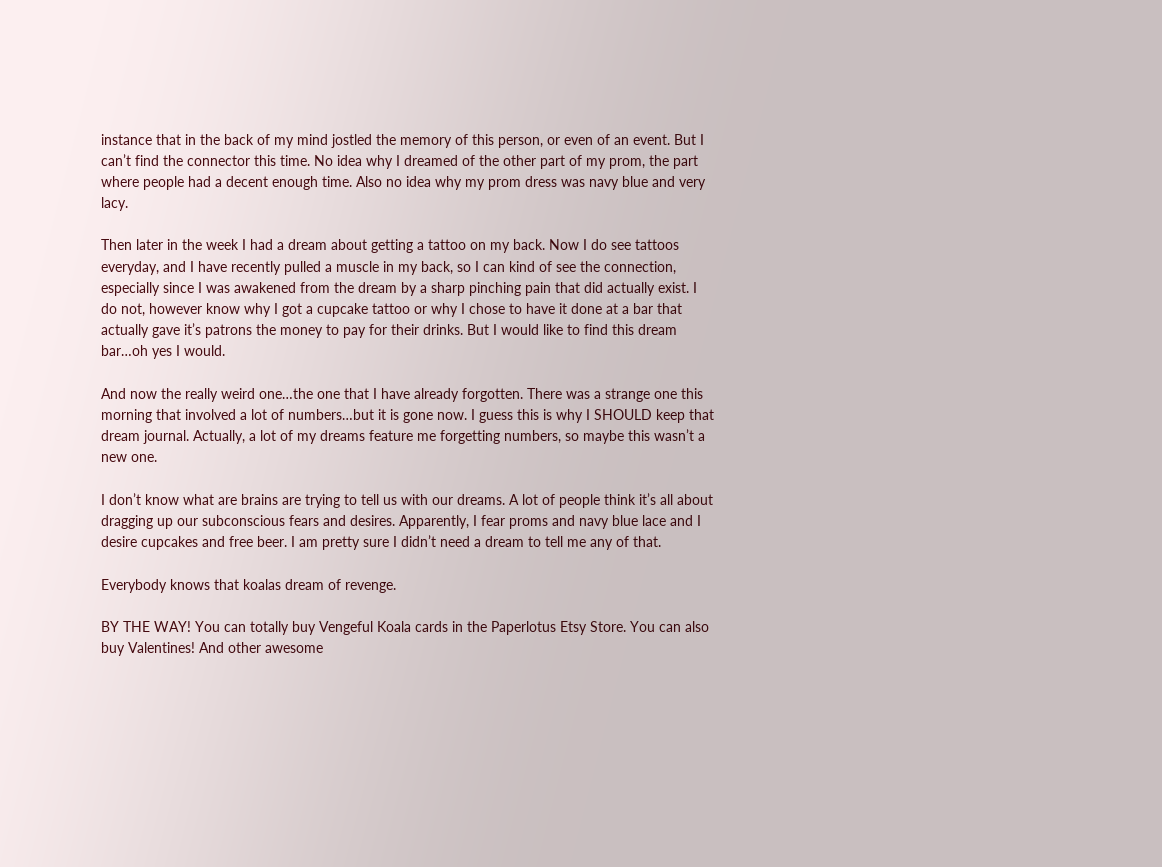instance that in the back of my mind jostled the memory of this person, or even of an event. But I can’t find the connector this time. No idea why I dreamed of the other part of my prom, the part where people had a decent enough time. Also no idea why my prom dress was navy blue and very lacy.

Then later in the week I had a dream about getting a tattoo on my back. Now I do see tattoos everyday, and I have recently pulled a muscle in my back, so I can kind of see the connection, especially since I was awakened from the dream by a sharp pinching pain that did actually exist. I do not, however know why I got a cupcake tattoo or why I chose to have it done at a bar that actually gave it’s patrons the money to pay for their drinks. But I would like to find this dream bar…oh yes I would.

And now the really weird one…the one that I have already forgotten. There was a strange one this morning that involved a lot of numbers…but it is gone now. I guess this is why I SHOULD keep that dream journal. Actually, a lot of my dreams feature me forgetting numbers, so maybe this wasn’t a new one.

I don’t know what are brains are trying to tell us with our dreams. A lot of people think it’s all about dragging up our subconscious fears and desires. Apparently, I fear proms and navy blue lace and I desire cupcakes and free beer. I am pretty sure I didn’t need a dream to tell me any of that.

Everybody knows that koalas dream of revenge.

BY THE WAY! You can totally buy Vengeful Koala cards in the Paperlotus Etsy Store. You can also buy Valentines! And other awesome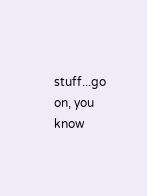stuff...go on, you know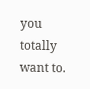you totally want to.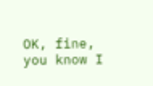OK, fine, you know I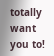totally want you to!